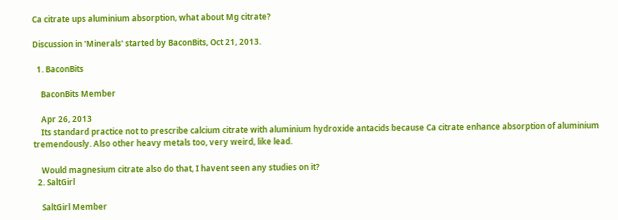Ca citrate ups aluminium absorption, what about Mg citrate?

Discussion in 'Minerals' started by BaconBits, Oct 21, 2013.

  1. BaconBits

    BaconBits Member

    Apr 26, 2013
    Its standard practice not to prescribe calcium citrate with aluminium hydroxide antacids because Ca citrate enhance absorption of aluminium tremendously. Also other heavy metals too, very weird, like lead.

    Would magnesium citrate also do that, I havent seen any studies on it?
  2. SaltGirl

    SaltGirl Member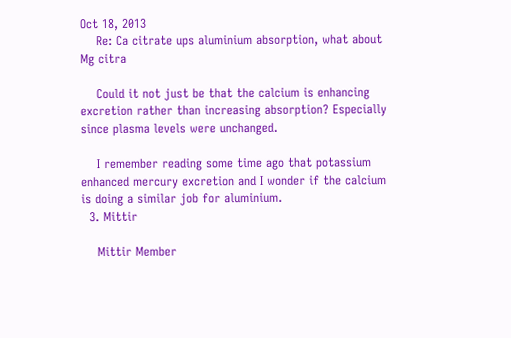Oct 18, 2013
    Re: Ca citrate ups aluminium absorption, what about Mg citra

    Could it not just be that the calcium is enhancing excretion rather than increasing absorption? Especially since plasma levels were unchanged.

    I remember reading some time ago that potassium enhanced mercury excretion and I wonder if the calcium is doing a similar job for aluminium.
  3. Mittir

    Mittir Member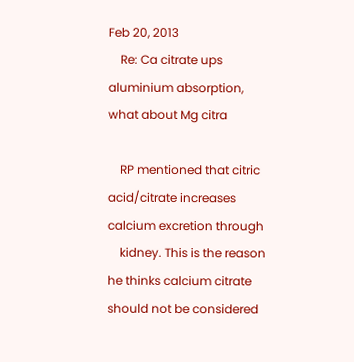Feb 20, 2013
    Re: Ca citrate ups aluminium absorption, what about Mg citra

    RP mentioned that citric acid/citrate increases calcium excretion through
    kidney. This is the reason he thinks calcium citrate should not be considered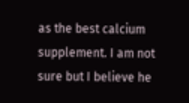as the best calcium supplement. I am not sure but I believe he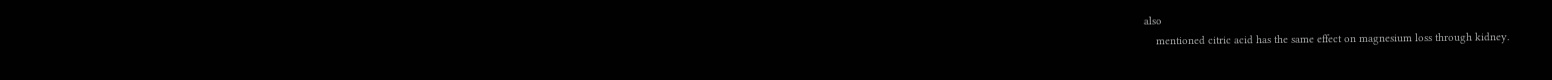also
    mentioned citric acid has the same effect on magnesium loss through kidney.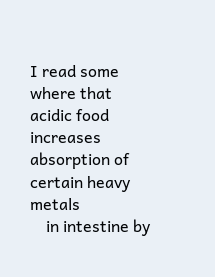I read some where that acidic food increases absorption of certain heavy metals
    in intestine by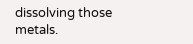dissolving those metals.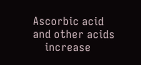Ascorbic acid and other acids
    increase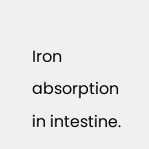Iron absorption in intestine.